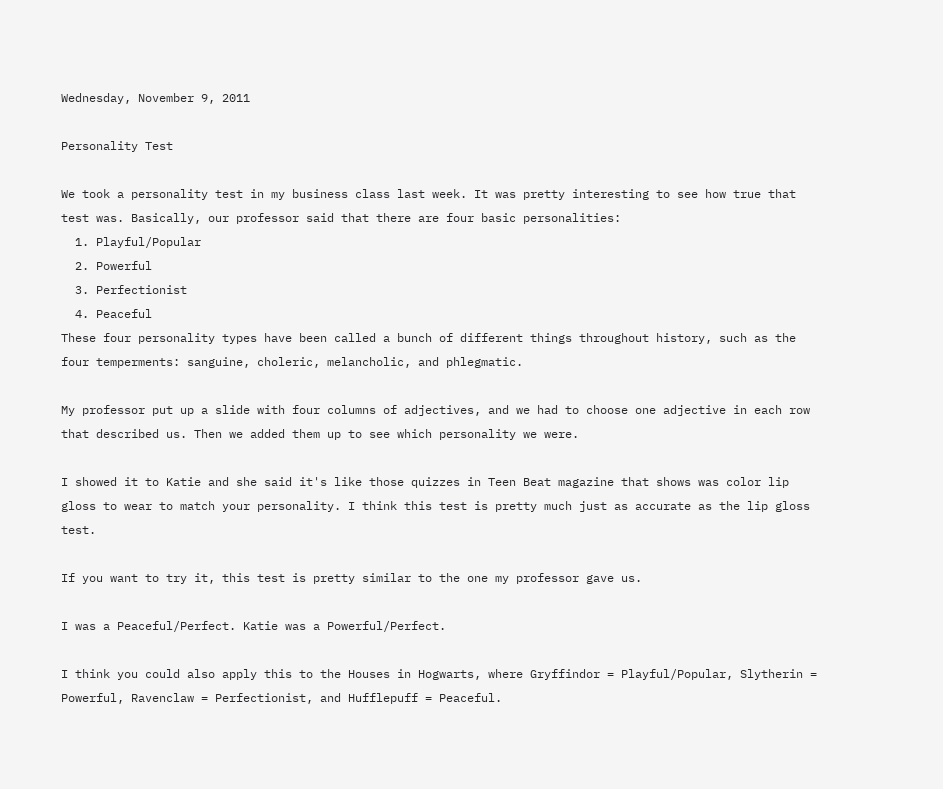Wednesday, November 9, 2011

Personality Test

We took a personality test in my business class last week. It was pretty interesting to see how true that test was. Basically, our professor said that there are four basic personalities:
  1. Playful/Popular
  2. Powerful
  3. Perfectionist
  4. Peaceful
These four personality types have been called a bunch of different things throughout history, such as the four temperments: sanguine, choleric, melancholic, and phlegmatic.

My professor put up a slide with four columns of adjectives, and we had to choose one adjective in each row that described us. Then we added them up to see which personality we were.

I showed it to Katie and she said it's like those quizzes in Teen Beat magazine that shows was color lip gloss to wear to match your personality. I think this test is pretty much just as accurate as the lip gloss test.

If you want to try it, this test is pretty similar to the one my professor gave us.

I was a Peaceful/Perfect. Katie was a Powerful/Perfect.

I think you could also apply this to the Houses in Hogwarts, where Gryffindor = Playful/Popular, Slytherin = Powerful, Ravenclaw = Perfectionist, and Hufflepuff = Peaceful.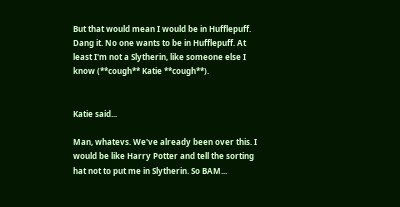But that would mean I would be in Hufflepuff. Dang it. No one wants to be in Hufflepuff. At least I'm not a Slytherin, like someone else I know (**cough** Katie **cough**).


Katie said...

Man, whatevs. We've already been over this. I would be like Harry Potter and tell the sorting hat not to put me in Slytherin. So BAM...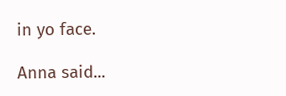in yo face.

Anna said...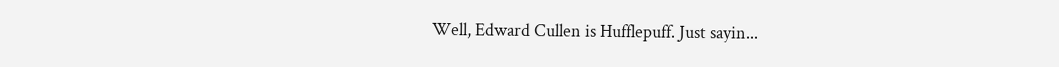Well, Edward Cullen is Hufflepuff. Just sayin...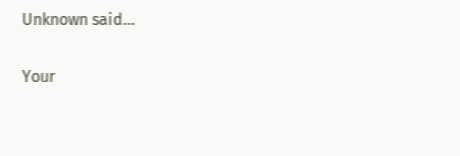Unknown said...

Your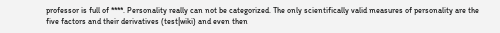professor is full of ****. Personality really can not be categorized. The only scientifically valid measures of personality are the five factors and their derivatives (test|wiki) and even then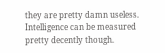they are pretty damn useless. Intelligence can be measured pretty decently though.